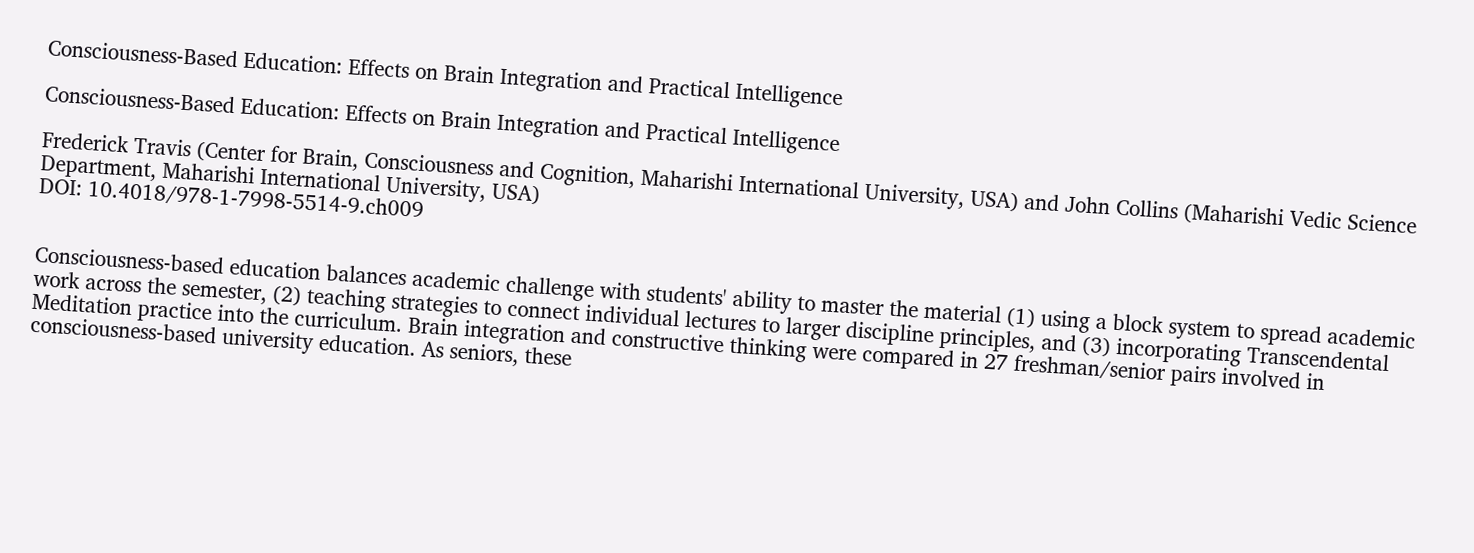Consciousness-Based Education: Effects on Brain Integration and Practical Intelligence

Consciousness-Based Education: Effects on Brain Integration and Practical Intelligence

Frederick Travis (Center for Brain, Consciousness and Cognition, Maharishi International University, USA) and John Collins (Maharishi Vedic Science Department, Maharishi International University, USA)
DOI: 10.4018/978-1-7998-5514-9.ch009


Consciousness-based education balances academic challenge with students' ability to master the material (1) using a block system to spread academic work across the semester, (2) teaching strategies to connect individual lectures to larger discipline principles, and (3) incorporating Transcendental Meditation practice into the curriculum. Brain integration and constructive thinking were compared in 27 freshman/senior pairs involved in consciousness-based university education. As seniors, these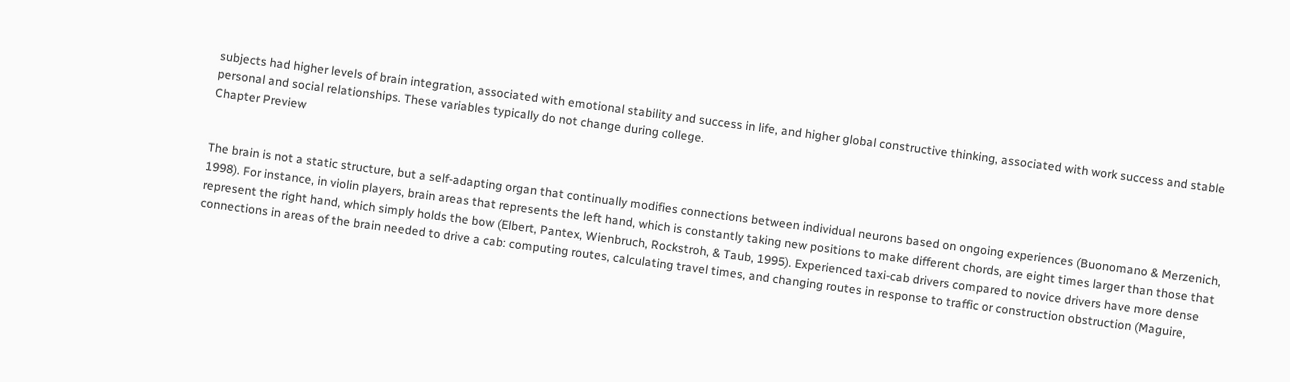subjects had higher levels of brain integration, associated with emotional stability and success in life, and higher global constructive thinking, associated with work success and stable personal and social relationships. These variables typically do not change during college.
Chapter Preview


The brain is not a static structure, but a self-adapting organ that continually modifies connections between individual neurons based on ongoing experiences (Buonomano & Merzenich, 1998). For instance, in violin players, brain areas that represents the left hand, which is constantly taking new positions to make different chords, are eight times larger than those that represent the right hand, which simply holds the bow (Elbert, Pantex, Wienbruch, Rockstroh, & Taub, 1995). Experienced taxi-cab drivers compared to novice drivers have more dense connections in areas of the brain needed to drive a cab: computing routes, calculating travel times, and changing routes in response to traffic or construction obstruction (Maguire,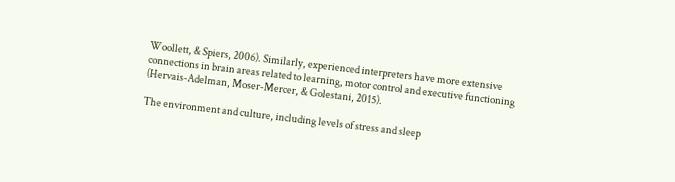Woollett, & Spiers, 2006). Similarly, experienced interpreters have more extensive connections in brain areas related to learning, motor control and executive functioning (Hervais-Adelman, Moser-Mercer, & Golestani, 2015).

The environment and culture, including levels of stress and sleep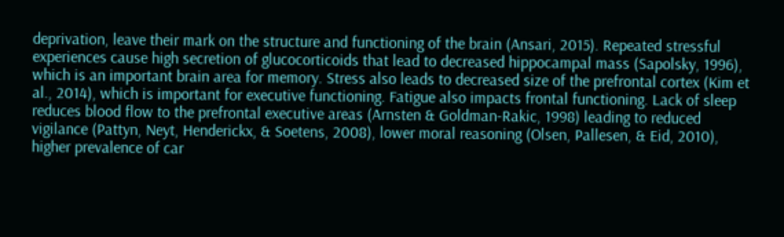deprivation, leave their mark on the structure and functioning of the brain (Ansari, 2015). Repeated stressful experiences cause high secretion of glucocorticoids that lead to decreased hippocampal mass (Sapolsky, 1996), which is an important brain area for memory. Stress also leads to decreased size of the prefrontal cortex (Kim et al., 2014), which is important for executive functioning. Fatigue also impacts frontal functioning. Lack of sleep reduces blood flow to the prefrontal executive areas (Arnsten & Goldman-Rakic, 1998) leading to reduced vigilance (Pattyn, Neyt, Henderickx, & Soetens, 2008), lower moral reasoning (Olsen, Pallesen, & Eid, 2010), higher prevalence of car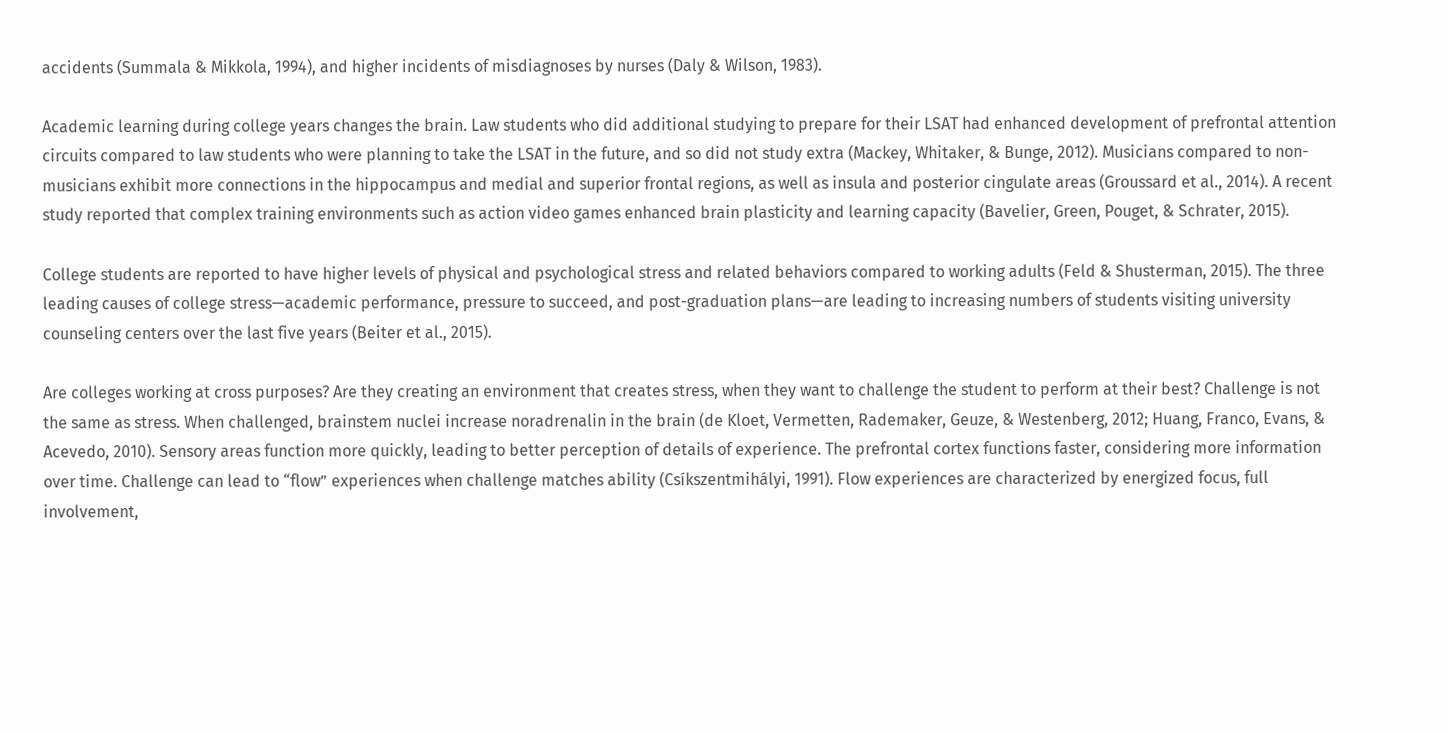accidents (Summala & Mikkola, 1994), and higher incidents of misdiagnoses by nurses (Daly & Wilson, 1983).

Academic learning during college years changes the brain. Law students who did additional studying to prepare for their LSAT had enhanced development of prefrontal attention circuits compared to law students who were planning to take the LSAT in the future, and so did not study extra (Mackey, Whitaker, & Bunge, 2012). Musicians compared to non-musicians exhibit more connections in the hippocampus and medial and superior frontal regions, as well as insula and posterior cingulate areas (Groussard et al., 2014). A recent study reported that complex training environments such as action video games enhanced brain plasticity and learning capacity (Bavelier, Green, Pouget, & Schrater, 2015).

College students are reported to have higher levels of physical and psychological stress and related behaviors compared to working adults (Feld & Shusterman, 2015). The three leading causes of college stress—academic performance, pressure to succeed, and post-graduation plans—are leading to increasing numbers of students visiting university counseling centers over the last five years (Beiter et al., 2015).

Are colleges working at cross purposes? Are they creating an environment that creates stress, when they want to challenge the student to perform at their best? Challenge is not the same as stress. When challenged, brainstem nuclei increase noradrenalin in the brain (de Kloet, Vermetten, Rademaker, Geuze, & Westenberg, 2012; Huang, Franco, Evans, & Acevedo, 2010). Sensory areas function more quickly, leading to better perception of details of experience. The prefrontal cortex functions faster, considering more information over time. Challenge can lead to “flow” experiences when challenge matches ability (Csíkszentmihályi, 1991). Flow experiences are characterized by energized focus, full involvement,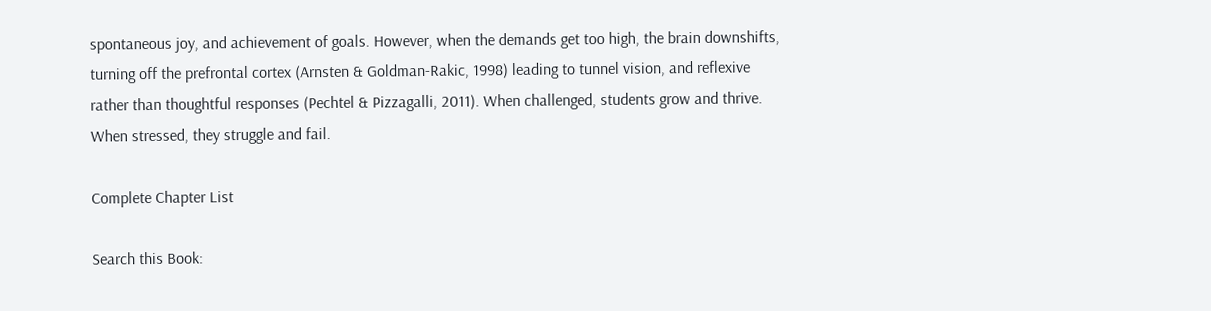spontaneous joy, and achievement of goals. However, when the demands get too high, the brain downshifts, turning off the prefrontal cortex (Arnsten & Goldman-Rakic, 1998) leading to tunnel vision, and reflexive rather than thoughtful responses (Pechtel & Pizzagalli, 2011). When challenged, students grow and thrive. When stressed, they struggle and fail.

Complete Chapter List

Search this Book: